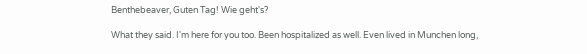Benthebeaver, Guten Tag! Wie geht's?

What they said. I'm here for you too. Been hospitalized as well. Even lived in Munchen long,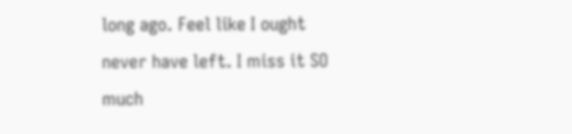long ago. Feel like I ought never have left. I miss it SO much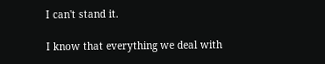I can't stand it.

I know that everything we deal with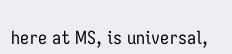here at MS, is universal,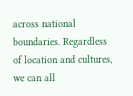across national boundaries. Regardless of location and cultures, we can all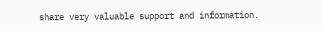share very valuable support and information.